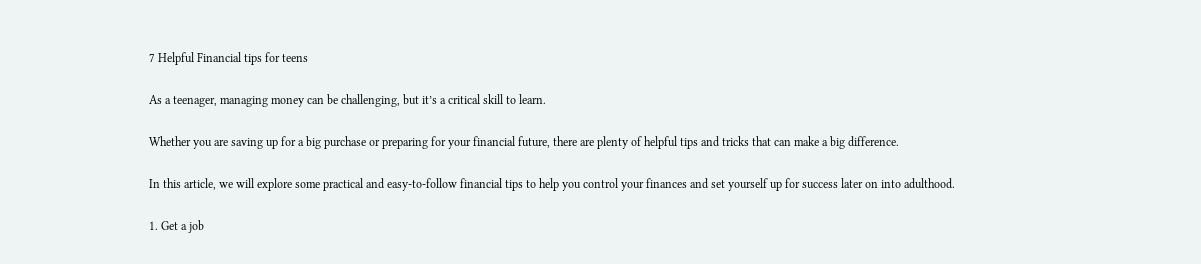7 Helpful Financial tips for teens

As a teenager, managing money can be challenging, but it’s a critical skill to learn.

Whether you are saving up for a big purchase or preparing for your financial future, there are plenty of helpful tips and tricks that can make a big difference.

In this article, we will explore some practical and easy-to-follow financial tips to help you control your finances and set yourself up for success later on into adulthood.

1. Get a job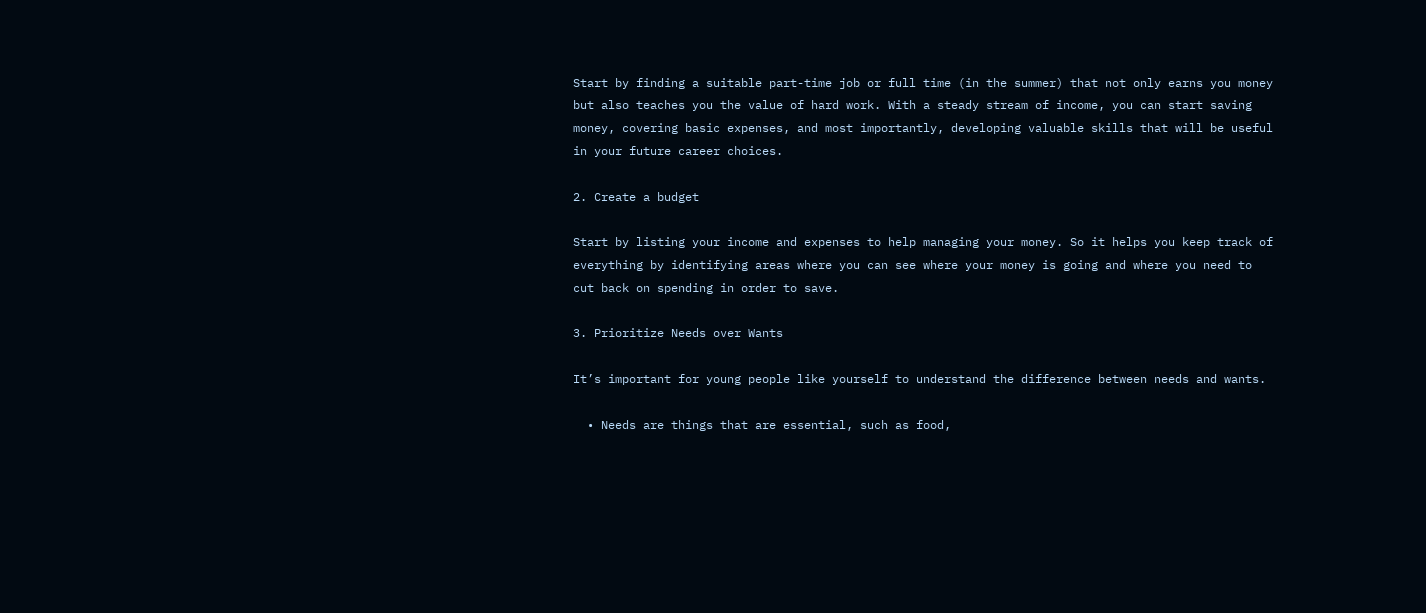Start by finding a suitable part-time job or full time (in the summer) that not only earns you money but also teaches you the value of hard work. With a steady stream of income, you can start saving money, covering basic expenses, and most importantly, developing valuable skills that will be useful in your future career choices.

2. Create a budget

Start by listing your income and expenses to help managing your money. So it helps you keep track of everything by identifying areas where you can see where your money is going and where you need to cut back on spending in order to save.

3. Prioritize Needs over Wants

It’s important for young people like yourself to understand the difference between needs and wants.

  • Needs are things that are essential, such as food,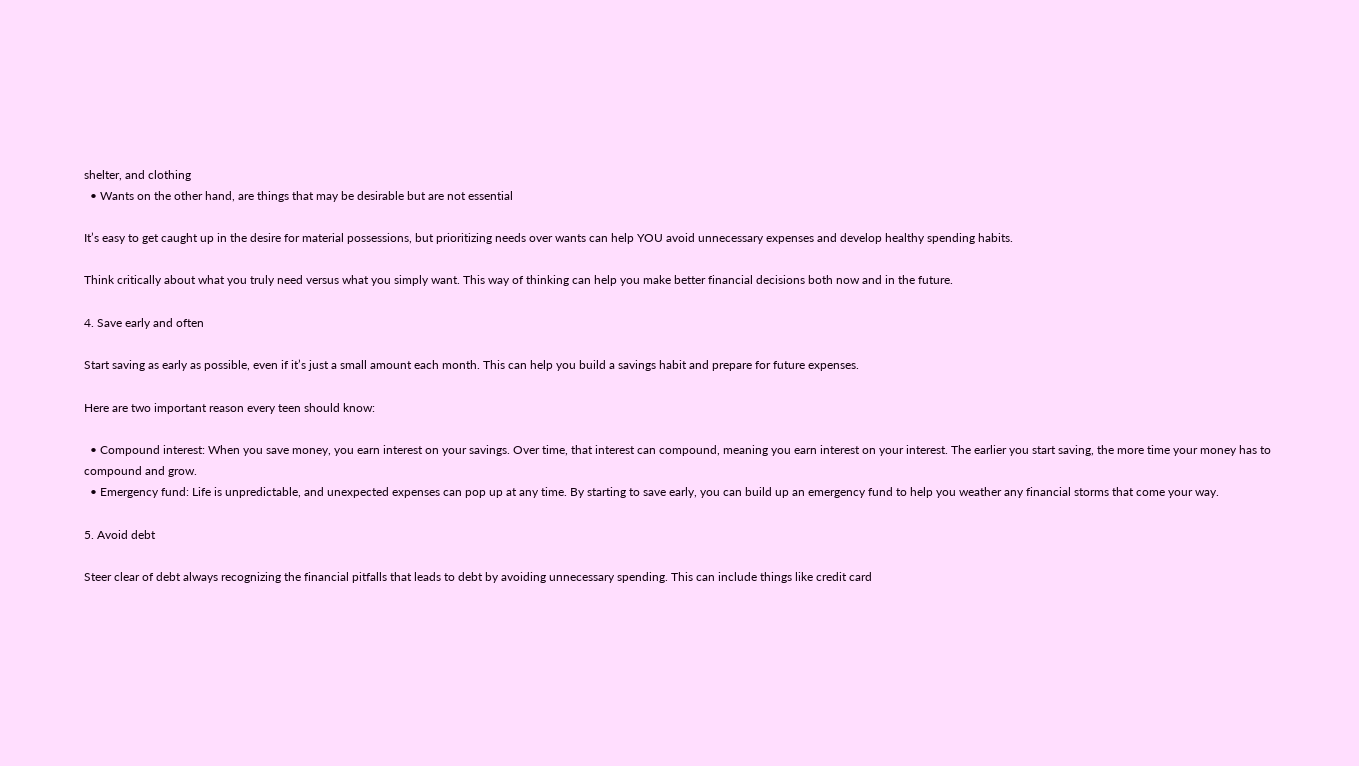shelter, and clothing
  • Wants on the other hand, are things that may be desirable but are not essential

It’s easy to get caught up in the desire for material possessions, but prioritizing needs over wants can help YOU avoid unnecessary expenses and develop healthy spending habits.

Think critically about what you truly need versus what you simply want. This way of thinking can help you make better financial decisions both now and in the future.

4. Save early and often

Start saving as early as possible, even if it’s just a small amount each month. This can help you build a savings habit and prepare for future expenses.

Here are two important reason every teen should know:

  • Compound interest: When you save money, you earn interest on your savings. Over time, that interest can compound, meaning you earn interest on your interest. The earlier you start saving, the more time your money has to compound and grow.
  • Emergency fund: Life is unpredictable, and unexpected expenses can pop up at any time. By starting to save early, you can build up an emergency fund to help you weather any financial storms that come your way.

5. Avoid debt

Steer clear of debt always recognizing the financial pitfalls that leads to debt by avoiding unnecessary spending. This can include things like credit card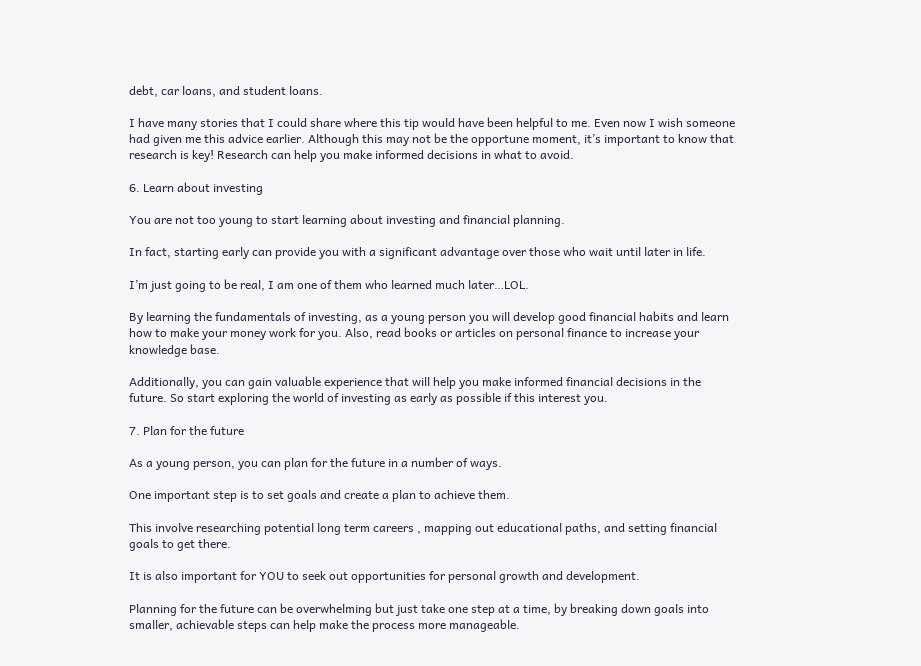debt, car loans, and student loans.

I have many stories that I could share where this tip would have been helpful to me. Even now I wish someone had given me this advice earlier. Although this may not be the opportune moment, it’s important to know that research is key! Research can help you make informed decisions in what to avoid.

6. Learn about investing

You are not too young to start learning about investing and financial planning.

In fact, starting early can provide you with a significant advantage over those who wait until later in life.

I’m just going to be real, I am one of them who learned much later…LOL.

By learning the fundamentals of investing, as a young person you will develop good financial habits and learn how to make your money work for you. Also, read books or articles on personal finance to increase your knowledge base.

Additionally, you can gain valuable experience that will help you make informed financial decisions in the future. So start exploring the world of investing as early as possible if this interest you.

7. Plan for the future

As a young person, you can plan for the future in a number of ways.

One important step is to set goals and create a plan to achieve them.

This involve researching potential long term careers , mapping out educational paths, and setting financial goals to get there.

It is also important for YOU to seek out opportunities for personal growth and development.

Planning for the future can be overwhelming but just take one step at a time, by breaking down goals into smaller, achievable steps can help make the process more manageable.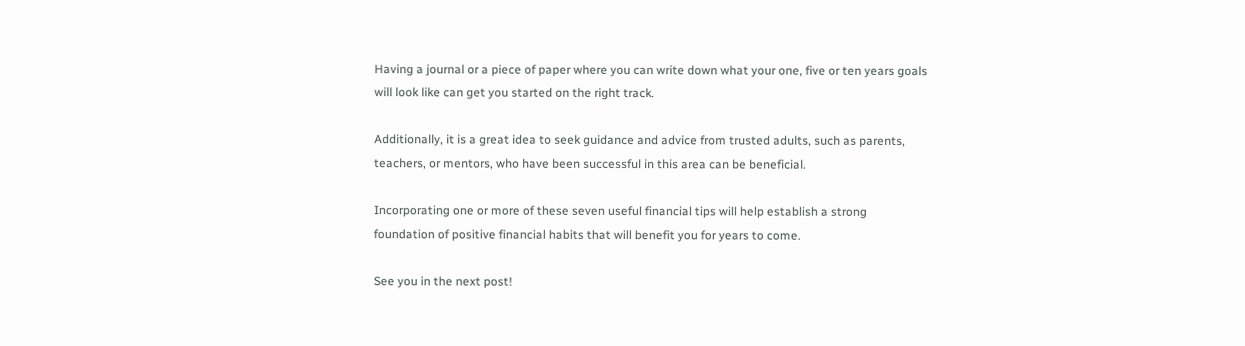Having a journal or a piece of paper where you can write down what your one, five or ten years goals will look like can get you started on the right track.

Additionally, it is a great idea to seek guidance and advice from trusted adults, such as parents, teachers, or mentors, who have been successful in this area can be beneficial.

Incorporating one or more of these seven useful financial tips will help establish a strong foundation of positive financial habits that will benefit you for years to come.

See you in the next post!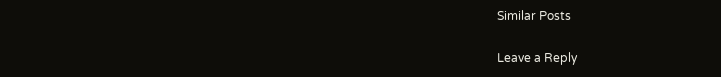Similar Posts

Leave a Reply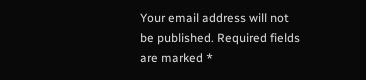Your email address will not be published. Required fields are marked *